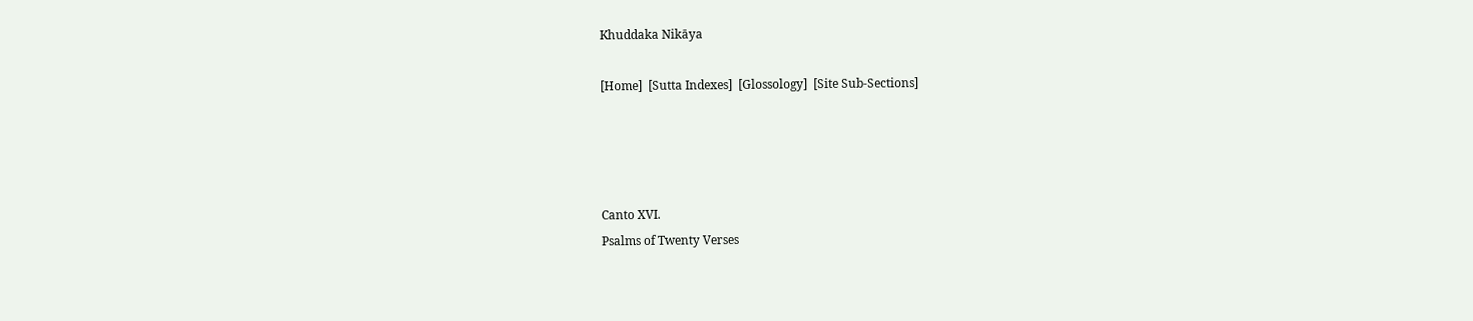Khuddaka Nikāya

[Home]  [Sutta Indexes]  [Glossology]  [Site Sub-Sections]




Canto XVI.
Psalms of Twenty Verses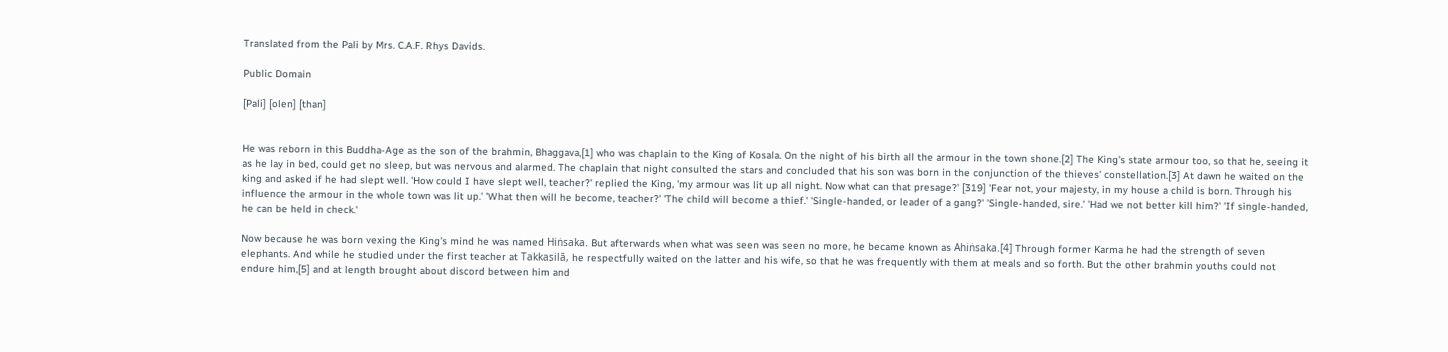Translated from the Pali by Mrs. C.A.F. Rhys Davids.

Public Domain

[Pali] [olen] [than]


He was reborn in this Buddha-Age as the son of the brahmin, Bhaggava,[1] who was chaplain to the King of Kosala. On the night of his birth all the armour in the town shone.[2] The King's state armour too, so that he, seeing it as he lay in bed, could get no sleep, but was nervous and alarmed. The chaplain that night consulted the stars and concluded that his son was born in the conjunction of the thieves' constellation.[3] At dawn he waited on the king and asked if he had slept well. 'How could I have slept well, teacher?' replied the King, 'my armour was lit up all night. Now what can that presage?' [319] 'Fear not, your majesty, in my house a child is born. Through his influence the armour in the whole town was lit up.' 'What then will he become, teacher?' 'The child will become a thief.' 'Single-handed, or leader of a gang?' 'Single-handed, sire.' 'Had we not better kill him?' 'If single-handed, he can be held in check.'

Now because he was born vexing the King's mind he was named Hiṅsaka. But afterwards when what was seen was seen no more, he became known as Ahiṅsaka.[4] Through former Karma he had the strength of seven elephants. And while he studied under the first teacher at Takkasilā, he respectfully waited on the latter and his wife, so that he was frequently with them at meals and so forth. But the other brahmin youths could not endure him,[5] and at length brought about discord between him and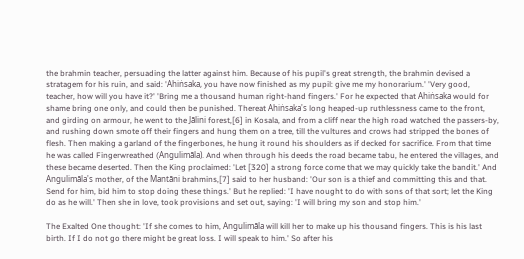the brahmin teacher, persuading the latter against him. Because of his pupil's great strength, the brahmin devised a stratagem for his ruin, and said: 'Ahiṅsaka, you have now finished as my pupil: give me my honorarium.' 'Very good, teacher, how will you have it?' 'Bring me a thousand human right-hand fingers.' For he expected that Ahiṅsaka would for shame bring one only, and could then be punished. Thereat Ahiṅsaka's long heaped-up ruthlessness came to the front, and girding on armour, he went to the Jālini forest,[6] in Kosala, and from a cliff near the high road watched the passers-by, and rushing down smote off their fingers and hung them on a tree, till the vultures and crows had stripped the bones of flesh. Then making a garland of the fingerbones, he hung it round his shoulders as if decked for sacrifice. From that time he was called Fingerwreathed (Angulimāla). And when through his deeds the road became tabu, he entered the villages, and these became deserted. Then the King proclaimed: 'Let [320] a strong force come that we may quickly take the bandit.' And Angulimāla's mother, of the Mantāni brahmins,[7] said to her husband: 'Our son is a thief and committing this and that. Send for him, bid him to stop doing these things.' But he replied: 'I have nought to do with sons of that sort; let the King do as he will.' Then she in love, took provisions and set out, saying: 'I will bring my son and stop him.'

The Exalted One thought: 'If she comes to him, Angulimāla will kill her to make up his thousand fingers. This is his last birth. If I do not go there might be great loss. I will speak to him.' So after his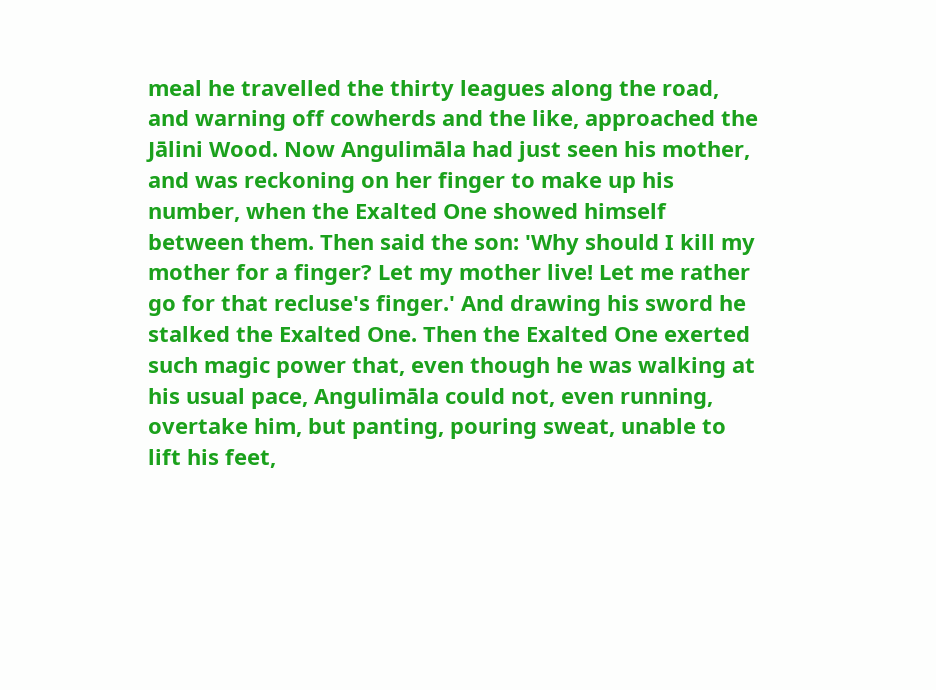meal he travelled the thirty leagues along the road, and warning off cowherds and the like, approached the Jālini Wood. Now Angulimāla had just seen his mother, and was reckoning on her finger to make up his number, when the Exalted One showed himself between them. Then said the son: 'Why should I kill my mother for a finger? Let my mother live! Let me rather go for that recluse's finger.' And drawing his sword he stalked the Exalted One. Then the Exalted One exerted such magic power that, even though he was walking at his usual pace, Angulimāla could not, even running, overtake him, but panting, pouring sweat, unable to lift his feet,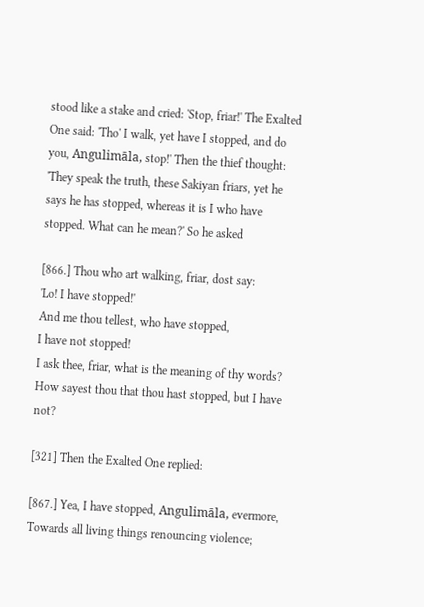stood like a stake and cried: 'Stop, friar!' The Exalted One said: 'Tho' I walk, yet have I stopped, and do you, Angulimāla, stop!' Then the thief thought: 'They speak the truth, these Sakiyan friars, yet he says he has stopped, whereas it is I who have stopped. What can he mean?' So he asked

[866.] Thou who art walking, friar, dost say:
'Lo! I have stopped!'
And me thou tellest, who have stopped,
I have not stopped!
I ask thee, friar, what is the meaning of thy words?
How sayest thou that thou hast stopped, but I have not?

[321] Then the Exalted One replied:

[867.] Yea, I have stopped, Angulimāla, evermore,
Towards all living things renouncing violence;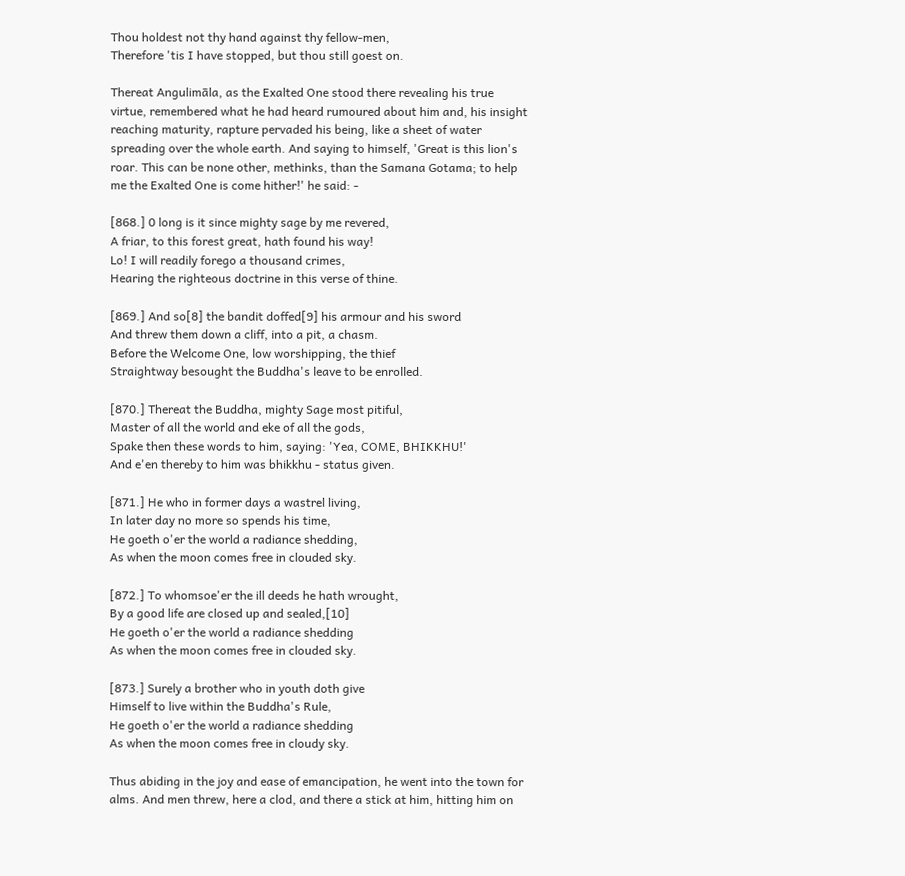Thou holdest not thy hand against thy fellow-men,
Therefore 'tis I have stopped, but thou still goest on.

Thereat Angulimāla, as the Exalted One stood there revealing his true virtue, remembered what he had heard rumoured about him and, his insight reaching maturity, rapture pervaded his being, like a sheet of water spreading over the whole earth. And saying to himself, 'Great is this lion's roar. This can be none other, methinks, than the Samana Gotama; to help me the Exalted One is come hither!' he said: -

[868.] 0 long is it since mighty sage by me revered,
A friar, to this forest great, hath found his way!
Lo! I will readily forego a thousand crimes,
Hearing the righteous doctrine in this verse of thine.

[869.] And so[8] the bandit doffed[9] his armour and his sword
And threw them down a cliff, into a pit, a chasm.
Before the Welcome One, low worshipping, the thief
Straightway besought the Buddha's leave to be enrolled.

[870.] Thereat the Buddha, mighty Sage most pitiful,
Master of all the world and eke of all the gods,
Spake then these words to him, saying: 'Yea, COME, BHIKKHU!'
And e'en thereby to him was bhikkhu - status given.

[871.] He who in former days a wastrel living,
In later day no more so spends his time,
He goeth o'er the world a radiance shedding,
As when the moon comes free in clouded sky.

[872.] To whomsoe'er the ill deeds he hath wrought,
By a good life are closed up and sealed,[10]
He goeth o'er the world a radiance shedding
As when the moon comes free in clouded sky.

[873.] Surely a brother who in youth doth give
Himself to live within the Buddha's Rule,
He goeth o'er the world a radiance shedding
As when the moon comes free in cloudy sky.

Thus abiding in the joy and ease of emancipation, he went into the town for alms. And men threw, here a clod, and there a stick at him, hitting him on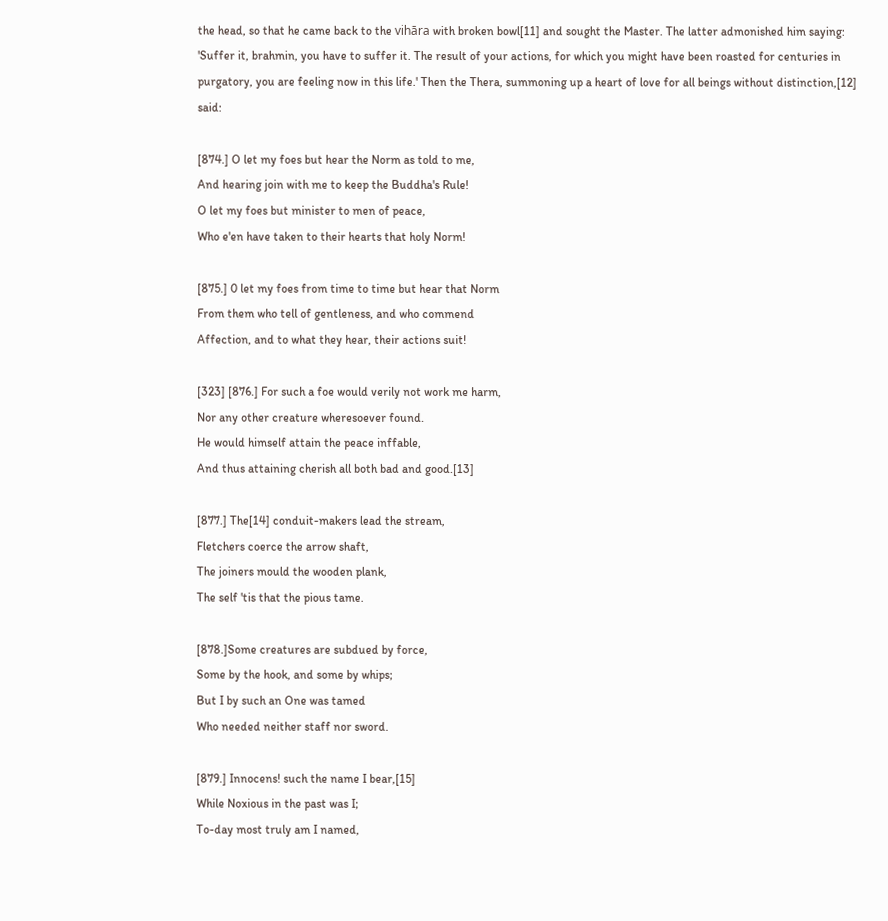the head, so that he came back to the vihāra with broken bowl[11] and sought the Master. The latter admonished him saying: 'Suffer it, brahmin, you have to suffer it. The result of your actions, for which you might have been roasted for centuries in purgatory, you are feeling now in this life.' Then the Thera, summoning up a heart of love for all beings without distinction,[12] said:

[874.] O let my foes but hear the Norm as told to me,
And hearing join with me to keep the Buddha's Rule!
O let my foes but minister to men of peace,
Who e'en have taken to their hearts that holy Norm!

[875.] 0 let my foes from time to time but hear that Norm
From them who tell of gentleness, and who commend
Affection, and to what they hear, their actions suit!

[323] [876.] For such a foe would verily not work me harm,
Nor any other creature wheresoever found.
He would himself attain the peace inffable,
And thus attaining cherish all both bad and good.[13]

[877.] The[14] conduit-makers lead the stream,
Fletchers coerce the arrow shaft,
The joiners mould the wooden plank,
The self 'tis that the pious tame.

[878.]Some creatures are subdued by force,
Some by the hook, and some by whips;
But I by such an One was tamed
Who needed neither staff nor sword.

[879.] Innocens! such the name I bear,[15]
While Noxious in the past was I;
To-day most truly am I named,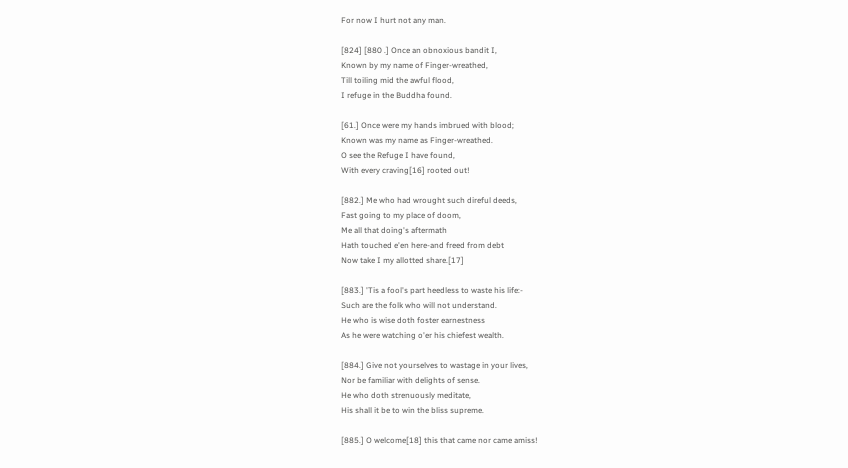For now I hurt not any man.

[824] [880 .] Once an obnoxious bandit I,
Known by my name of Finger-wreathed,
Till toiling mid the awful flood,
I refuge in the Buddha found.

[61.] Once were my hands imbrued with blood;
Known was my name as Finger-wreathed.
O see the Refuge I have found,
With every craving[16] rooted out!

[882.] Me who had wrought such direful deeds,
Fast going to my place of doom,
Me all that doing's aftermath
Hath touched e'en here-and freed from debt
Now take I my allotted share.[17]

[883.] 'Tis a fool's part heedless to waste his life:-
Such are the folk who will not understand.
He who is wise doth foster earnestness
As he were watching o'er his chiefest wealth.

[884.] Give not yourselves to wastage in your lives,
Nor be familiar with delights of sense.
He who doth strenuously meditate,
His shall it be to win the bliss supreme.

[885.] O welcome[18] this that came nor came amiss!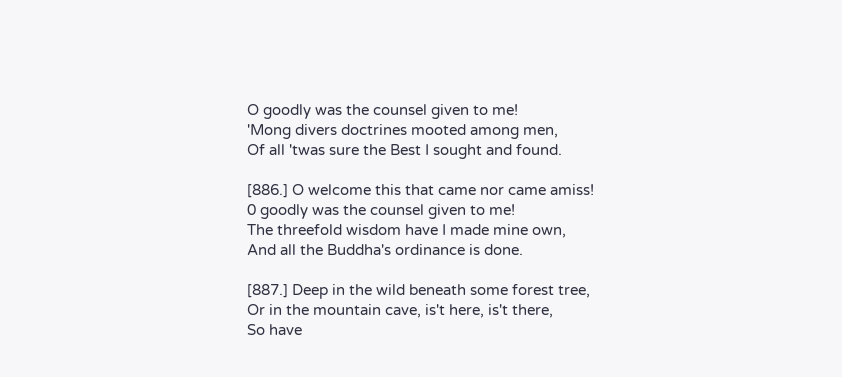O goodly was the counsel given to me!
'Mong divers doctrines mooted among men,
Of all 'twas sure the Best I sought and found.

[886.] O welcome this that came nor came amiss!
0 goodly was the counsel given to me!
The threefold wisdom have I made mine own,
And all the Buddha's ordinance is done.

[887.] Deep in the wild beneath some forest tree,
Or in the mountain cave, is't here, is't there,
So have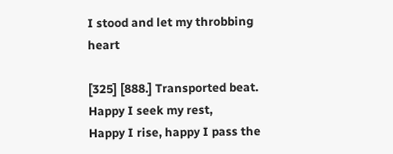I stood and let my throbbing heart

[325] [888.] Transported beat. Happy I seek my rest,
Happy I rise, happy I pass the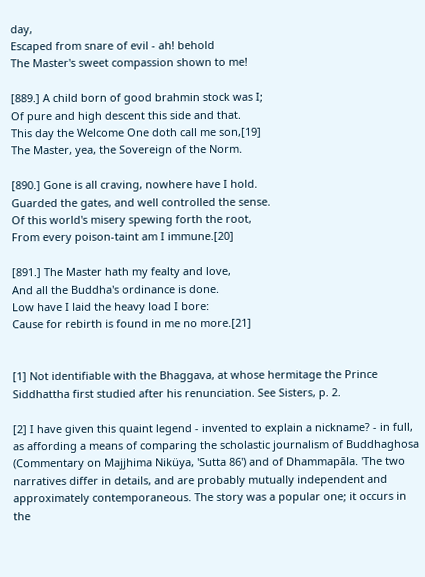day,
Escaped from snare of evil - ah! behold
The Master's sweet compassion shown to me!

[889.] A child born of good brahmin stock was I;
Of pure and high descent this side and that.
This day the Welcome One doth call me son,[19]
The Master, yea, the Sovereign of the Norm.

[890.] Gone is all craving, nowhere have I hold.
Guarded the gates, and well controlled the sense.
Of this world's misery spewing forth the root,
From every poison-taint am I immune.[20]

[891.] The Master hath my fealty and love,
And all the Buddha's ordinance is done.
Low have I laid the heavy load I bore:
Cause for rebirth is found in me no more.[21]


[1] Not identifiable with the Bhaggava, at whose hermitage the Prince Siddhattha first studied after his renunciation. See Sisters, p. 2.

[2] I have given this quaint legend - invented to explain a nickname? - in full, as affording a means of comparing the scholastic journalism of Buddhaghosa (Commentary on Majjhima Niküya, 'Sutta 86') and of Dhammapāla. 'The two narratives differ in details, and are probably mutually independent and approximately contemporaneous. The story was a popular one; it occurs in the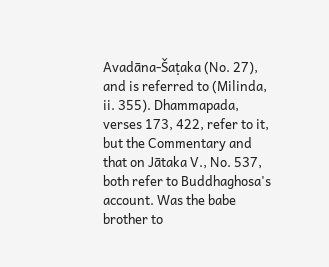Avadāna-Šaṭaka (No. 27), and is referred to (Milinda, ii. 355). Dhammapada, verses 173, 422, refer to it, but the Commentary and that on Jātaka V., No. 537, both refer to Buddhaghosa's account. Was the babe brother to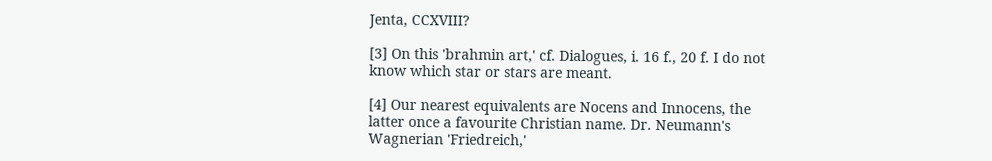Jenta, CCXVIII?

[3] On this 'brahmin art,' cf. Dialogues, i. 16 f., 20 f. I do not know which star or stars are meant.

[4] Our nearest equivalents are Nocens and Innocens, the latter once a favourite Christian name. Dr. Neumann's Wagnerian 'Friedreich,'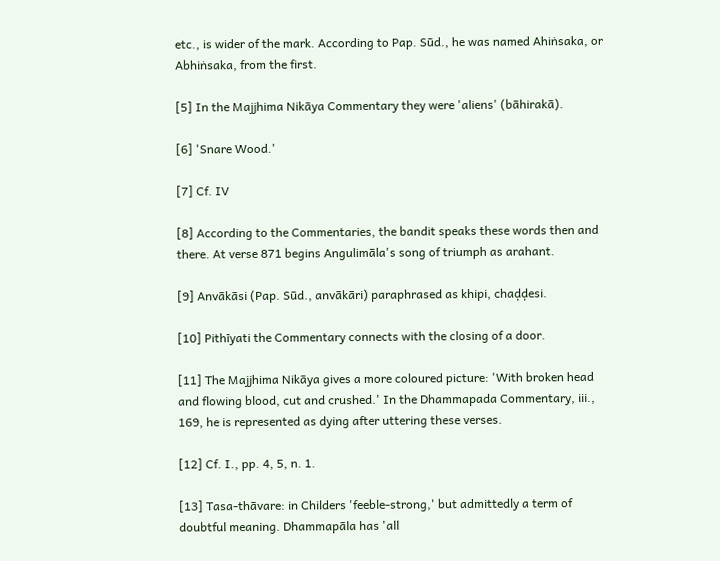etc., is wider of the mark. According to Pap. Sūd., he was named Ahiṅsaka, or Abhiṅsaka, from the first.

[5] In the Majjhima Nikāya Commentary they were 'aliens' (bāhirakā).

[6] 'Snare Wood.'

[7] Cf. IV

[8] According to the Commentaries, the bandit speaks these words then and there. At verse 871 begins Angulimāla's song of triumph as arahant.

[9] Anvākāsi (Pap. Sūd., anvākāri) paraphrased as khipi, chaḍḍesi.

[10] Pithīyati the Commentary connects with the closing of a door.

[11] The Majjhima Nikāya gives a more coloured picture: 'With broken head and flowing blood, cut and crushed.' In the Dhammapada Commentary, iii., 169, he is represented as dying after uttering these verses.

[12] Cf. I., pp. 4, 5, n. 1.

[13] Tasa-thāvare: in Childers 'feeble-strong,' but admittedly a term of doubtful meaning. Dhammapāla has 'all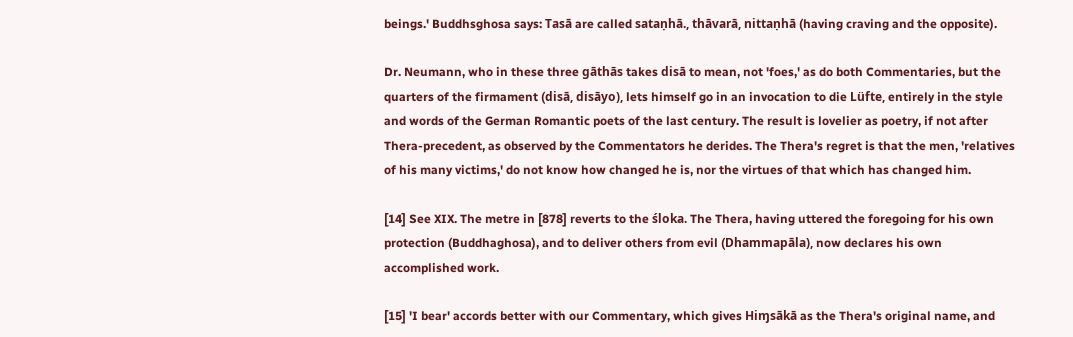beings.' Buddhsghosa says: Tasā are called sataṇhā., thāvarā, nittaṇhā (having craving and the opposite).

Dr. Neumann, who in these three gāthās takes disā to mean, not 'foes,' as do both Commentaries, but the quarters of the firmament (disā, disāyo), lets himself go in an invocation to die Lüfte, entirely in the style and words of the German Romantic poets of the last century. The result is lovelier as poetry, if not after Thera-precedent, as observed by the Commentators he derides. The Thera's regret is that the men, 'relatives of his many victims,' do not know how changed he is, nor the virtues of that which has changed him.

[14] See XIX. The metre in [878] reverts to the śloka. The Thera, having uttered the foregoing for his own protection (Buddhaghosa), and to deliver others from evil (Dhammapāla), now declares his own accomplished work.

[15] 'I bear' accords better with our Commentary, which gives Hiɱsākā as the Thera's original name, and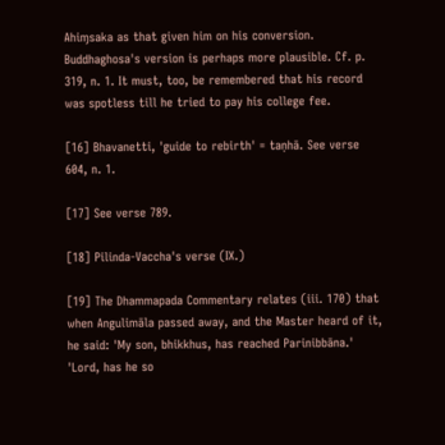Ahiɱsaka as that given him on his conversion. Buddhaghosa's version is perhaps more plausible. Cf. p. 319, n. 1. It must, too, be remembered that his record was spotless till he tried to pay his college fee.

[16] Bhavanetti, 'guide to rebirth' = taṇhā. See verse 604, n. 1.

[17] See verse 789.

[18] Pilinda-Vaccha's verse (IX.)

[19] The Dhammapada Commentary relates (iii. 170) that when Angulimāla passed away, and the Master heard of it, he said: 'My son, bhikkhus, has reached Parinibbāna.' 'Lord, has he so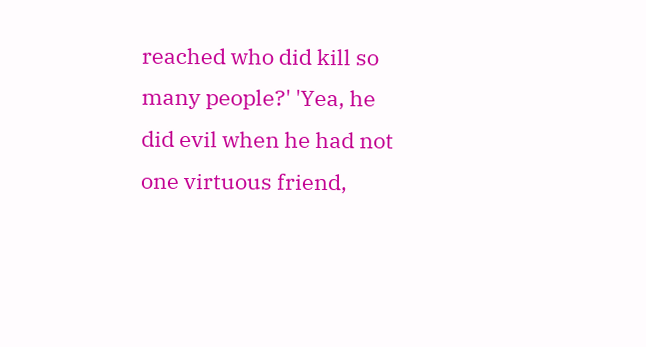reached who did kill so many people?' 'Yea, he did evil when he had not one virtuous friend,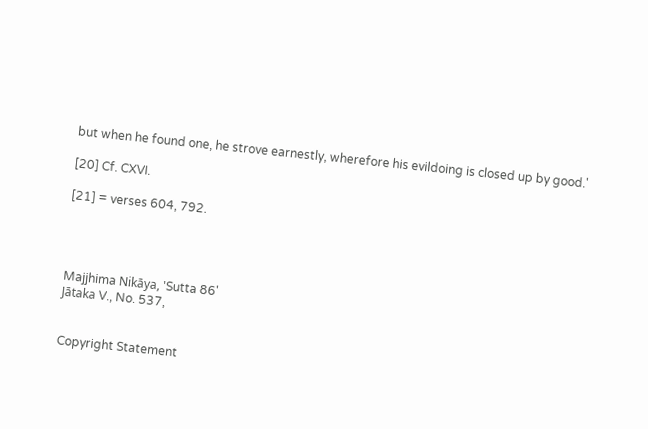but when he found one, he strove earnestly, wherefore his evildoing is closed up by good.'

[20] Cf. CXVI.

[21] = verses 604, 792.




Majjhima Nikāya, 'Sutta 86'
Jātaka V., No. 537,


Copyright Statement